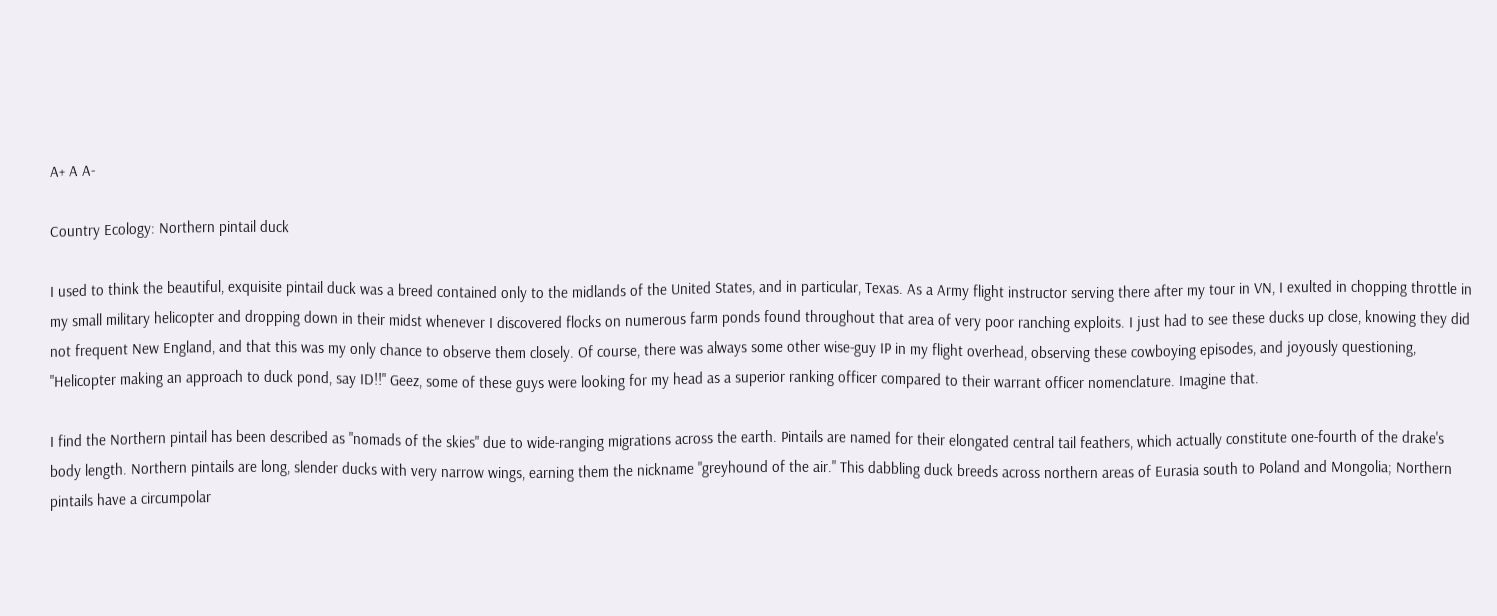A+ A A-

Country Ecology: Northern pintail duck

I used to think the beautiful, exquisite pintail duck was a breed contained only to the midlands of the United States, and in particular, Texas. As a Army flight instructor serving there after my tour in VN, I exulted in chopping throttle in my small military helicopter and dropping down in their midst whenever I discovered flocks on numerous farm ponds found throughout that area of very poor ranching exploits. I just had to see these ducks up close, knowing they did not frequent New England, and that this was my only chance to observe them closely. Of course, there was always some other wise-guy IP in my flight overhead, observing these cowboying episodes, and joyously questioning, "Helicopter making an approach to duck pond, say ID!!" Geez, some of these guys were looking for my head as a superior ranking officer compared to their warrant officer nomenclature. Imagine that.

I find the Northern pintail has been described as "nomads of the skies" due to wide-ranging migrations across the earth. Pintails are named for their elongated central tail feathers, which actually constitute one-fourth of the drake's body length. Northern pintails are long, slender ducks with very narrow wings, earning them the nickname "greyhound of the air." This dabbling duck breeds across northern areas of Eurasia south to Poland and Mongolia; Northern pintails have a circumpolar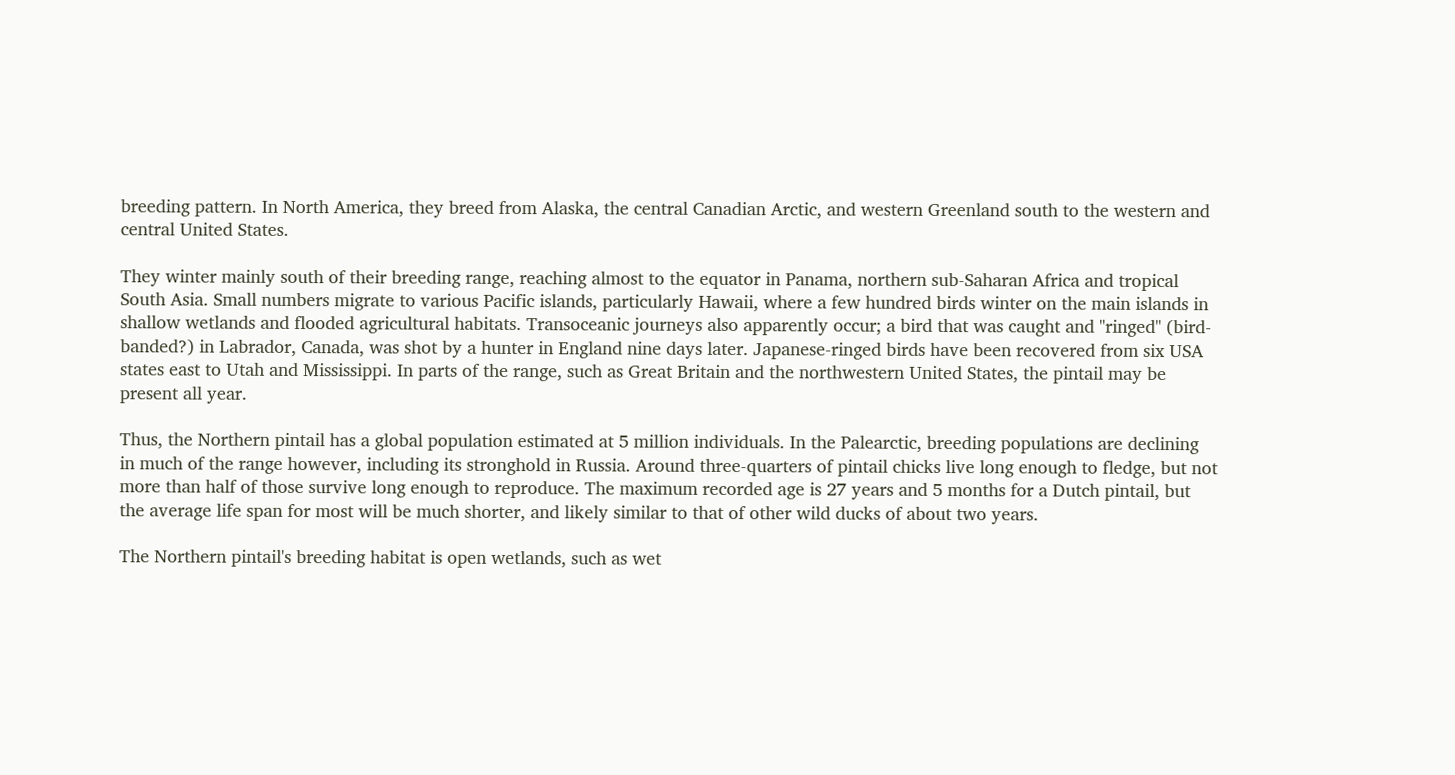breeding pattern. In North America, they breed from Alaska, the central Canadian Arctic, and western Greenland south to the western and central United States.

They winter mainly south of their breeding range, reaching almost to the equator in Panama, northern sub-Saharan Africa and tropical South Asia. Small numbers migrate to various Pacific islands, particularly Hawaii, where a few hundred birds winter on the main islands in shallow wetlands and flooded agricultural habitats. Transoceanic journeys also apparently occur; a bird that was caught and "ringed" (bird-banded?) in Labrador, Canada, was shot by a hunter in England nine days later. Japanese-ringed birds have been recovered from six USA states east to Utah and Mississippi. In parts of the range, such as Great Britain and the northwestern United States, the pintail may be present all year.

Thus, the Northern pintail has a global population estimated at 5 million individuals. In the Palearctic, breeding populations are declining in much of the range however, including its stronghold in Russia. Around three-quarters of pintail chicks live long enough to fledge, but not more than half of those survive long enough to reproduce. The maximum recorded age is 27 years and 5 months for a Dutch pintail, but the average life span for most will be much shorter, and likely similar to that of other wild ducks of about two years.

The Northern pintail's breeding habitat is open wetlands, such as wet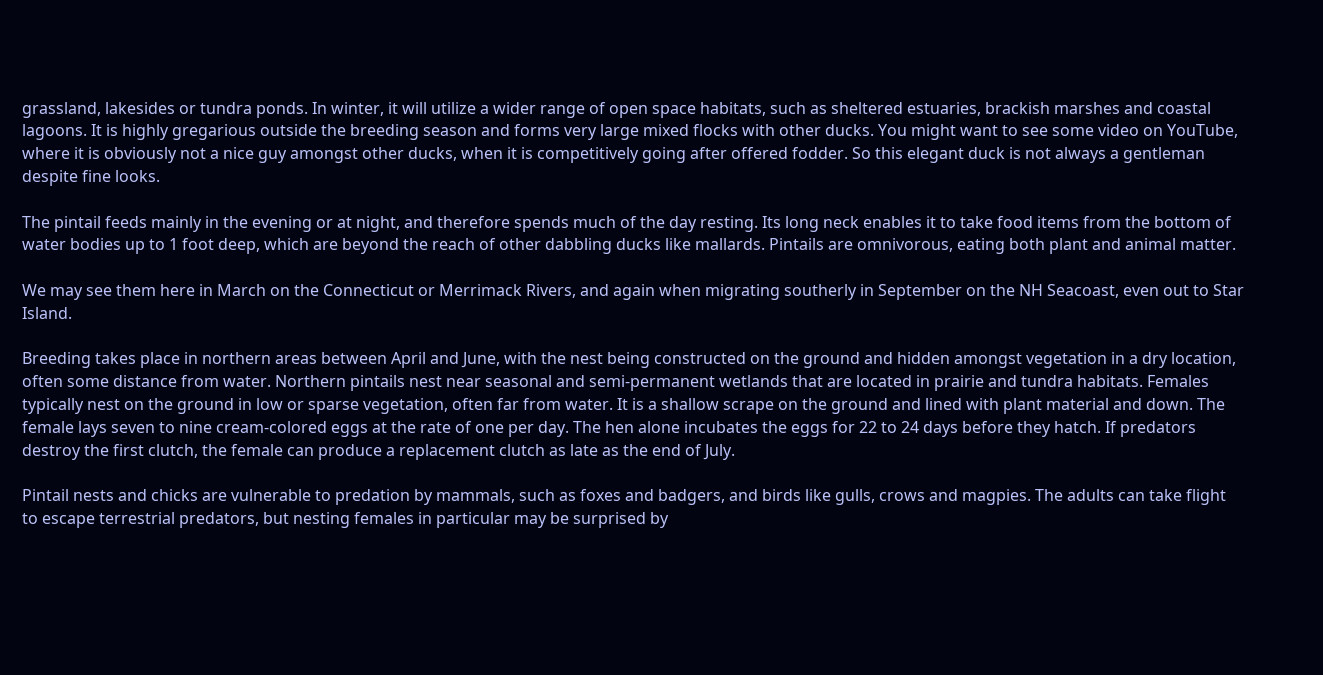grassland, lakesides or tundra ponds. In winter, it will utilize a wider range of open space habitats, such as sheltered estuaries, brackish marshes and coastal lagoons. It is highly gregarious outside the breeding season and forms very large mixed flocks with other ducks. You might want to see some video on YouTube, where it is obviously not a nice guy amongst other ducks, when it is competitively going after offered fodder. So this elegant duck is not always a gentleman despite fine looks.

The pintail feeds mainly in the evening or at night, and therefore spends much of the day resting. Its long neck enables it to take food items from the bottom of water bodies up to 1 foot deep, which are beyond the reach of other dabbling ducks like mallards. Pintails are omnivorous, eating both plant and animal matter.

We may see them here in March on the Connecticut or Merrimack Rivers, and again when migrating southerly in September on the NH Seacoast, even out to Star Island.

Breeding takes place in northern areas between April and June, with the nest being constructed on the ground and hidden amongst vegetation in a dry location, often some distance from water. Northern pintails nest near seasonal and semi-permanent wetlands that are located in prairie and tundra habitats. Females typically nest on the ground in low or sparse vegetation, often far from water. It is a shallow scrape on the ground and lined with plant material and down. The female lays seven to nine cream-colored eggs at the rate of one per day. The hen alone incubates the eggs for 22 to 24 days before they hatch. If predators destroy the first clutch, the female can produce a replacement clutch as late as the end of July.

Pintail nests and chicks are vulnerable to predation by mammals, such as foxes and badgers, and birds like gulls, crows and magpies. The adults can take flight to escape terrestrial predators, but nesting females in particular may be surprised by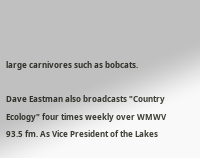large carnivores such as bobcats.

Dave Eastman also broadcasts "Country Ecology" four times weekly over WMWV 93.5 fm. As Vice President of the Lakes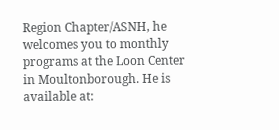Region Chapter/ASNH, he welcomes you to monthly programs at the Loon Center in Moultonborough. He is available at: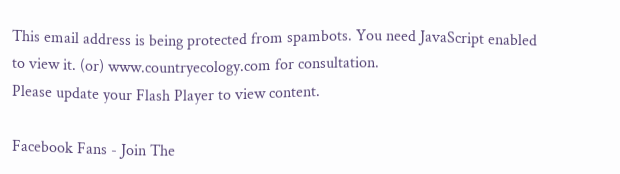This email address is being protected from spambots. You need JavaScript enabled to view it. (or) www.countryecology.com for consultation.
Please update your Flash Player to view content.

Facebook Fans - Join The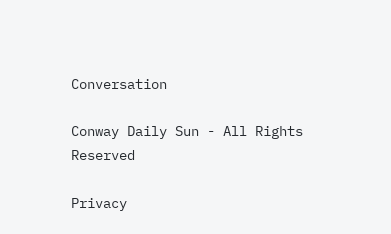Conversation

Conway Daily Sun - All Rights Reserved

Privacy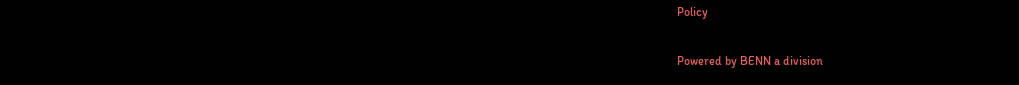Policy

Powered by BENN a division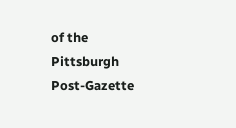of the Pittsburgh Post-Gazette